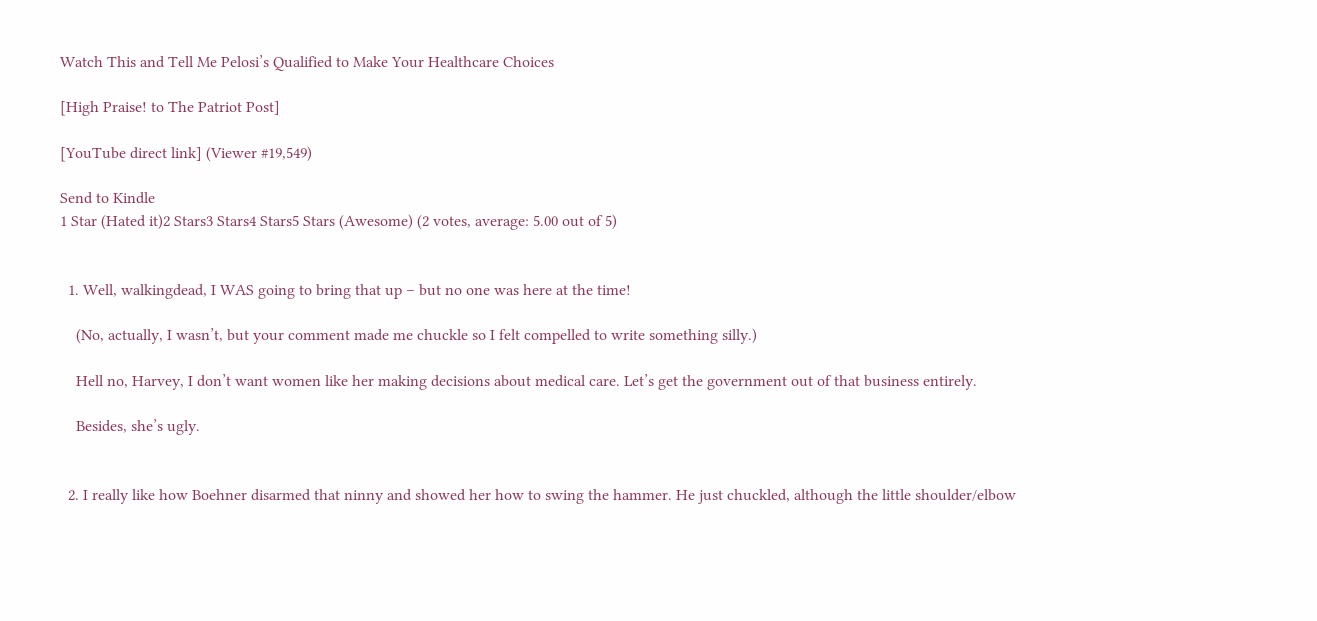Watch This and Tell Me Pelosi’s Qualified to Make Your Healthcare Choices

[High Praise! to The Patriot Post]

[YouTube direct link] (Viewer #19,549)

Send to Kindle
1 Star (Hated it)2 Stars3 Stars4 Stars5 Stars (Awesome) (2 votes, average: 5.00 out of 5)


  1. Well, walkingdead, I WAS going to bring that up – but no one was here at the time!

    (No, actually, I wasn’t, but your comment made me chuckle so I felt compelled to write something silly.)

    Hell no, Harvey, I don’t want women like her making decisions about medical care. Let’s get the government out of that business entirely.

    Besides, she’s ugly.


  2. I really like how Boehner disarmed that ninny and showed her how to swing the hammer. He just chuckled, although the little shoulder/elbow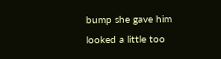bump she gave him looked a little too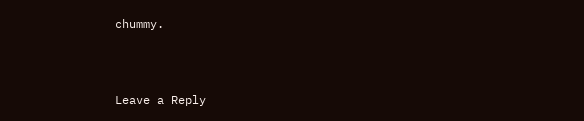chummy.



Leave a Reply